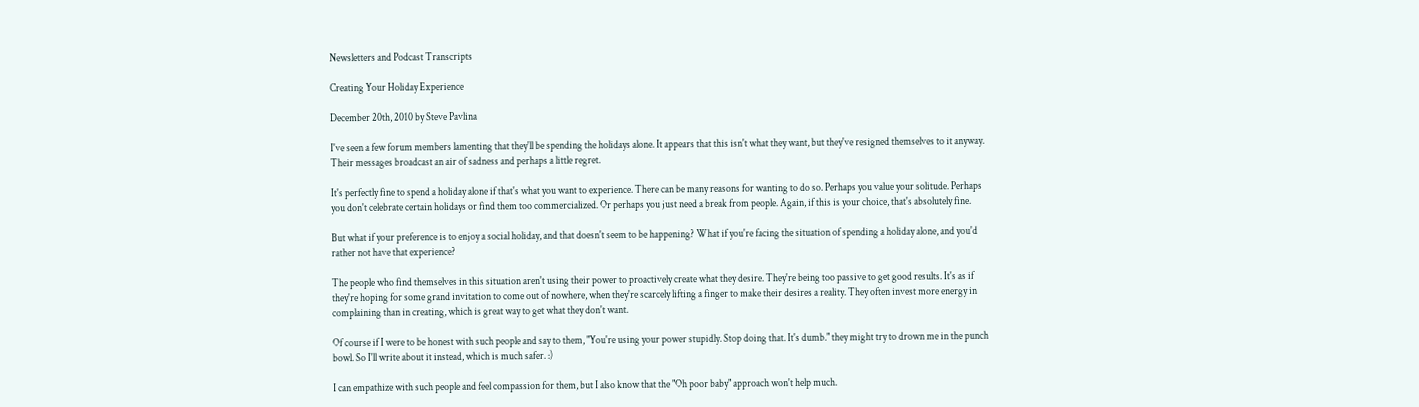Newsletters and Podcast Transcripts

Creating Your Holiday Experience

December 20th, 2010 by Steve Pavlina

I've seen a few forum members lamenting that they'll be spending the holidays alone. It appears that this isn't what they want, but they've resigned themselves to it anyway. Their messages broadcast an air of sadness and perhaps a little regret.

It's perfectly fine to spend a holiday alone if that's what you want to experience. There can be many reasons for wanting to do so. Perhaps you value your solitude. Perhaps you don't celebrate certain holidays or find them too commercialized. Or perhaps you just need a break from people. Again, if this is your choice, that's absolutely fine.

But what if your preference is to enjoy a social holiday, and that doesn't seem to be happening? What if you're facing the situation of spending a holiday alone, and you'd rather not have that experience?

The people who find themselves in this situation aren't using their power to proactively create what they desire. They're being too passive to get good results. It's as if they're hoping for some grand invitation to come out of nowhere, when they're scarcely lifting a finger to make their desires a reality. They often invest more energy in complaining than in creating, which is great way to get what they don't want.

Of course if I were to be honest with such people and say to them, "You're using your power stupidly. Stop doing that. It's dumb." they might try to drown me in the punch bowl. So I'll write about it instead, which is much safer. :)

I can empathize with such people and feel compassion for them, but I also know that the "Oh poor baby" approach won't help much.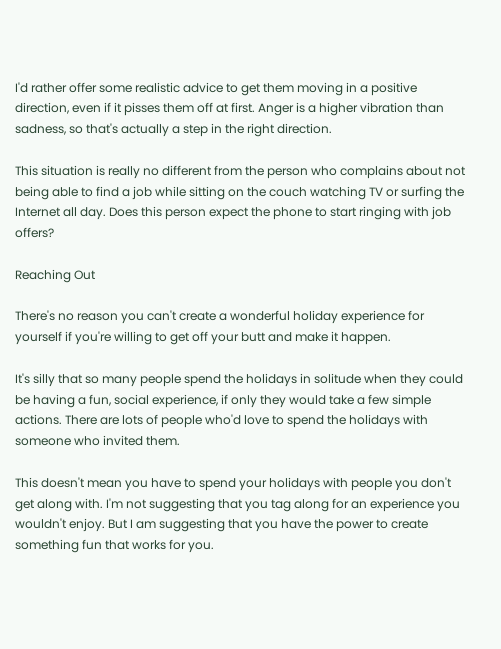I'd rather offer some realistic advice to get them moving in a positive direction, even if it pisses them off at first. Anger is a higher vibration than sadness, so that's actually a step in the right direction.

This situation is really no different from the person who complains about not being able to find a job while sitting on the couch watching TV or surfing the Internet all day. Does this person expect the phone to start ringing with job offers?

Reaching Out

There's no reason you can't create a wonderful holiday experience for yourself if you're willing to get off your butt and make it happen.

It's silly that so many people spend the holidays in solitude when they could be having a fun, social experience, if only they would take a few simple actions. There are lots of people who'd love to spend the holidays with someone who invited them.

This doesn't mean you have to spend your holidays with people you don't get along with. I'm not suggesting that you tag along for an experience you wouldn't enjoy. But I am suggesting that you have the power to create something fun that works for you.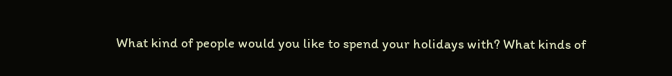What kind of people would you like to spend your holidays with? What kinds of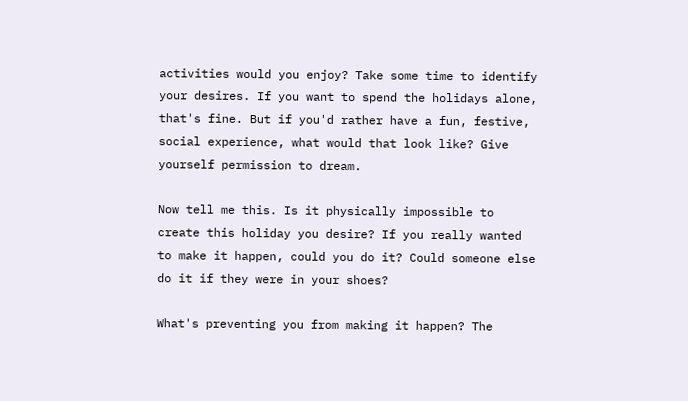activities would you enjoy? Take some time to identify your desires. If you want to spend the holidays alone, that's fine. But if you'd rather have a fun, festive, social experience, what would that look like? Give yourself permission to dream.

Now tell me this. Is it physically impossible to create this holiday you desire? If you really wanted to make it happen, could you do it? Could someone else do it if they were in your shoes?

What's preventing you from making it happen? The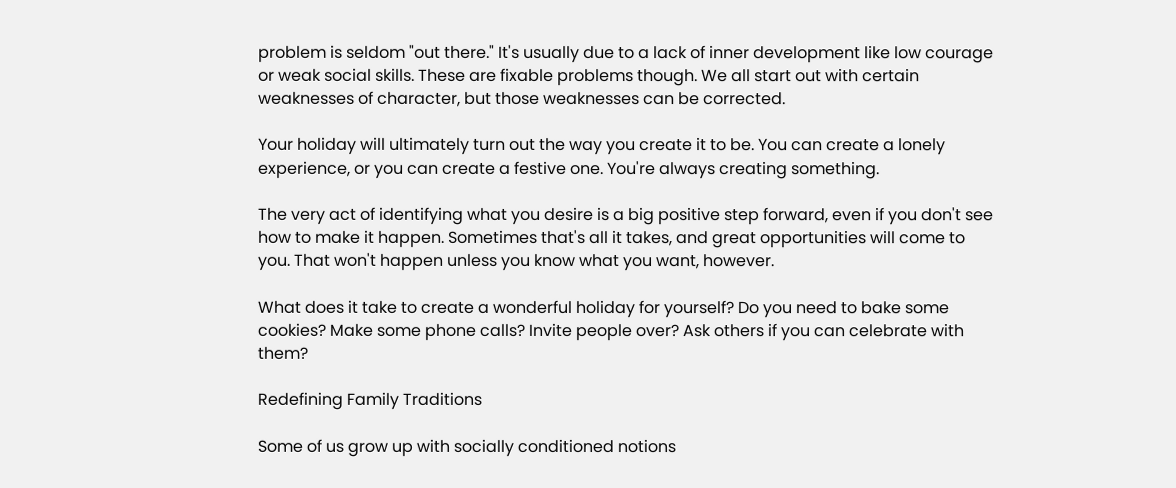problem is seldom "out there." It's usually due to a lack of inner development like low courage or weak social skills. These are fixable problems though. We all start out with certain weaknesses of character, but those weaknesses can be corrected.

Your holiday will ultimately turn out the way you create it to be. You can create a lonely experience, or you can create a festive one. You're always creating something.

The very act of identifying what you desire is a big positive step forward, even if you don't see how to make it happen. Sometimes that's all it takes, and great opportunities will come to you. That won't happen unless you know what you want, however.

What does it take to create a wonderful holiday for yourself? Do you need to bake some cookies? Make some phone calls? Invite people over? Ask others if you can celebrate with them?

Redefining Family Traditions

Some of us grow up with socially conditioned notions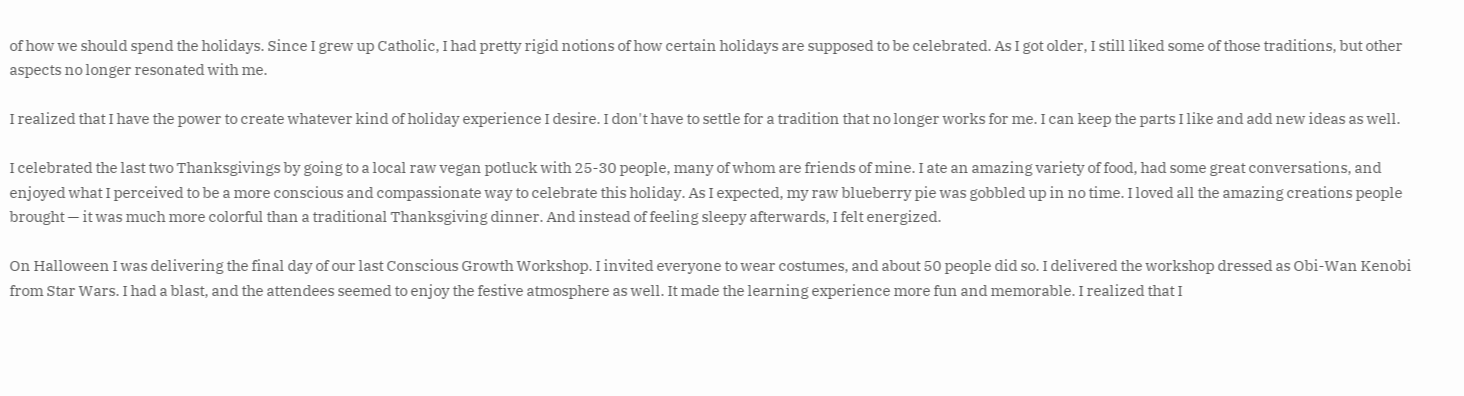of how we should spend the holidays. Since I grew up Catholic, I had pretty rigid notions of how certain holidays are supposed to be celebrated. As I got older, I still liked some of those traditions, but other aspects no longer resonated with me.

I realized that I have the power to create whatever kind of holiday experience I desire. I don't have to settle for a tradition that no longer works for me. I can keep the parts I like and add new ideas as well.

I celebrated the last two Thanksgivings by going to a local raw vegan potluck with 25-30 people, many of whom are friends of mine. I ate an amazing variety of food, had some great conversations, and enjoyed what I perceived to be a more conscious and compassionate way to celebrate this holiday. As I expected, my raw blueberry pie was gobbled up in no time. I loved all the amazing creations people brought — it was much more colorful than a traditional Thanksgiving dinner. And instead of feeling sleepy afterwards, I felt energized.

On Halloween I was delivering the final day of our last Conscious Growth Workshop. I invited everyone to wear costumes, and about 50 people did so. I delivered the workshop dressed as Obi-Wan Kenobi from Star Wars. I had a blast, and the attendees seemed to enjoy the festive atmosphere as well. It made the learning experience more fun and memorable. I realized that I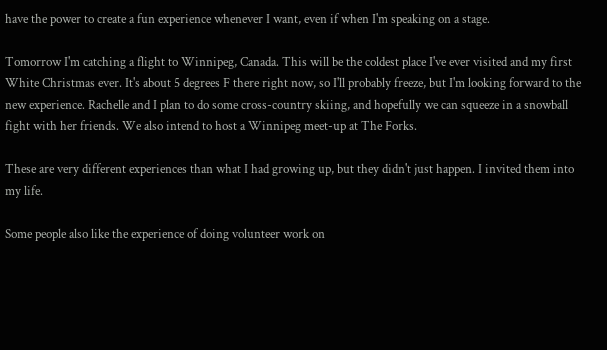have the power to create a fun experience whenever I want, even if when I'm speaking on a stage.

Tomorrow I'm catching a flight to Winnipeg, Canada. This will be the coldest place I've ever visited and my first White Christmas ever. It's about 5 degrees F there right now, so I'll probably freeze, but I'm looking forward to the new experience. Rachelle and I plan to do some cross-country skiing, and hopefully we can squeeze in a snowball fight with her friends. We also intend to host a Winnipeg meet-up at The Forks.

These are very different experiences than what I had growing up, but they didn't just happen. I invited them into my life.

Some people also like the experience of doing volunteer work on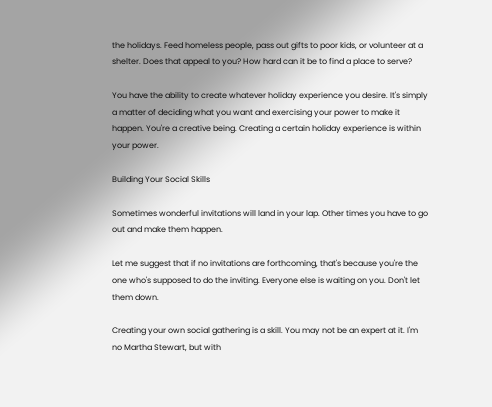the holidays. Feed homeless people, pass out gifts to poor kids, or volunteer at a shelter. Does that appeal to you? How hard can it be to find a place to serve?

You have the ability to create whatever holiday experience you desire. It's simply a matter of deciding what you want and exercising your power to make it happen. You're a creative being. Creating a certain holiday experience is within your power.

Building Your Social Skills

Sometimes wonderful invitations will land in your lap. Other times you have to go out and make them happen.

Let me suggest that if no invitations are forthcoming, that's because you're the one who's supposed to do the inviting. Everyone else is waiting on you. Don't let them down.

Creating your own social gathering is a skill. You may not be an expert at it. I'm no Martha Stewart, but with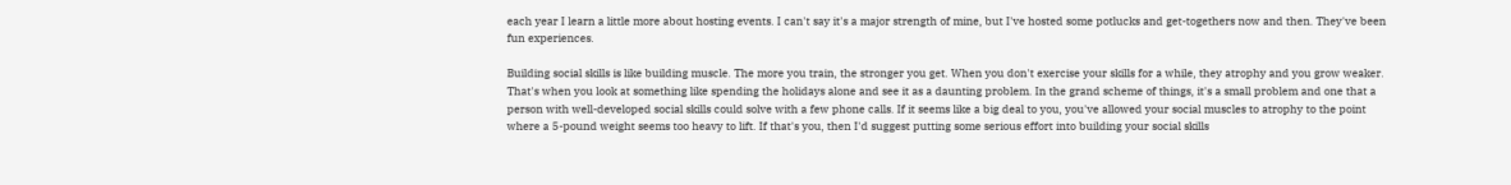each year I learn a little more about hosting events. I can't say it's a major strength of mine, but I've hosted some potlucks and get-togethers now and then. They've been fun experiences.

Building social skills is like building muscle. The more you train, the stronger you get. When you don't exercise your skills for a while, they atrophy and you grow weaker. That's when you look at something like spending the holidays alone and see it as a daunting problem. In the grand scheme of things, it's a small problem and one that a person with well-developed social skills could solve with a few phone calls. If it seems like a big deal to you, you've allowed your social muscles to atrophy to the point where a 5-pound weight seems too heavy to lift. If that's you, then I'd suggest putting some serious effort into building your social skills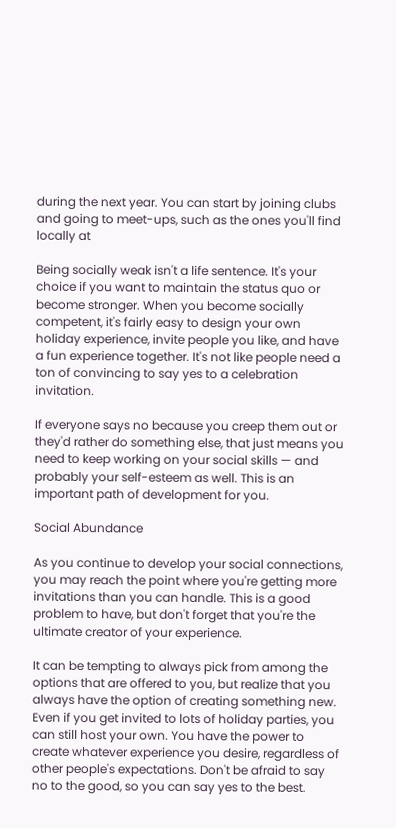during the next year. You can start by joining clubs and going to meet-ups, such as the ones you'll find locally at

Being socially weak isn't a life sentence. It's your choice if you want to maintain the status quo or become stronger. When you become socially competent, it's fairly easy to design your own holiday experience, invite people you like, and have a fun experience together. It's not like people need a ton of convincing to say yes to a celebration invitation.

If everyone says no because you creep them out or they'd rather do something else, that just means you need to keep working on your social skills — and probably your self-esteem as well. This is an important path of development for you.

Social Abundance

As you continue to develop your social connections, you may reach the point where you're getting more invitations than you can handle. This is a good problem to have, but don't forget that you're the ultimate creator of your experience.

It can be tempting to always pick from among the options that are offered to you, but realize that you always have the option of creating something new. Even if you get invited to lots of holiday parties, you can still host your own. You have the power to create whatever experience you desire, regardless of other people's expectations. Don't be afraid to say no to the good, so you can say yes to the best.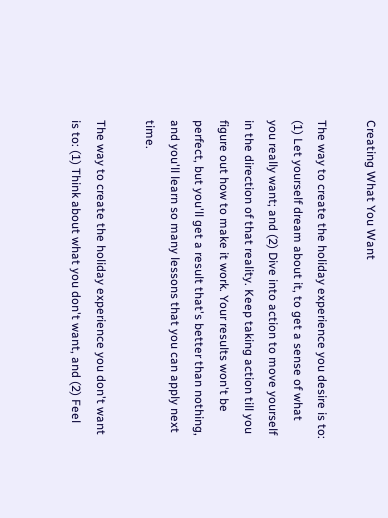Creating What You Want

The way to create the holiday experience you desire is to: (1) Let yourself dream about it, to get a sense of what you really want; and (2) Dive into action to move yourself in the direction of that reality. Keep taking action till you figure out how to make it work. Your results won't be perfect, but you'll get a result that's better than nothing, and you'll learn so many lessons that you can apply next time.

The way to create the holiday experience you don't want is to: (1) Think about what you don't want, and (2) Feel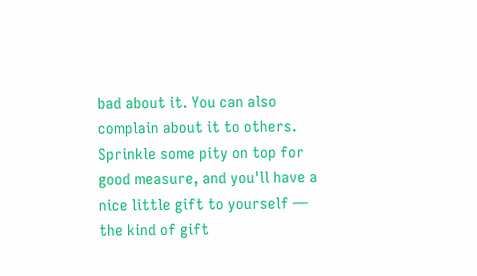bad about it. You can also complain about it to others. Sprinkle some pity on top for good measure, and you'll have a nice little gift to yourself — the kind of gift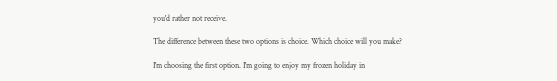you'd rather not receive.

The difference between these two options is choice. Which choice will you make?

I'm choosing the first option. I'm going to enjoy my frozen holiday in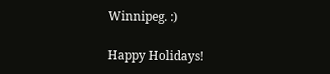Winnipeg. :)

Happy Holidays!